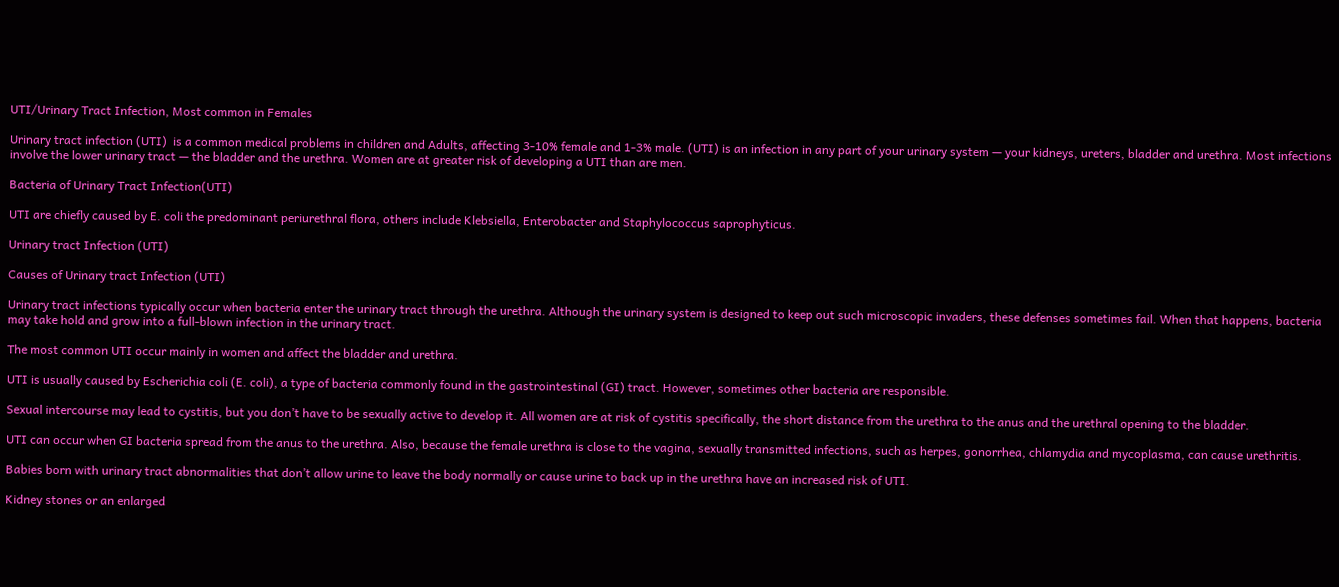UTI/Urinary Tract Infection, Most common in Females

Urinary tract infection (UTI)  is a common medical problems in children and Adults, affecting 3-10% female and 1-3% male. (UTI) is an infection in any part of your urinary system — your kidneys, ureters, bladder and urethra. Most infections involve the lower urinary tract — the bladder and the urethra. Women are at greater risk of developing a UTI than are men.

Bacteria of Urinary Tract Infection(UTI)

UTI are chiefly caused by E. coli the predominant periurethral flora, others include Klebsiella, Enterobacter and Staphylococcus saprophyticus.

Urinary tract Infection (UTI)

Causes of Urinary tract Infection (UTI)

Urinary tract infections typically occur when bacteria enter the urinary tract through the urethra. Although the urinary system is designed to keep out such microscopic invaders, these defenses sometimes fail. When that happens, bacteria may take hold and grow into a full-blown infection in the urinary tract.

The most common UTI occur mainly in women and affect the bladder and urethra.

UTI is usually caused by Escherichia coli (E. coli), a type of bacteria commonly found in the gastrointestinal (GI) tract. However, sometimes other bacteria are responsible.

Sexual intercourse may lead to cystitis, but you don’t have to be sexually active to develop it. All women are at risk of cystitis specifically, the short distance from the urethra to the anus and the urethral opening to the bladder.

UTI can occur when GI bacteria spread from the anus to the urethra. Also, because the female urethra is close to the vagina, sexually transmitted infections, such as herpes, gonorrhea, chlamydia and mycoplasma, can cause urethritis.

Babies born with urinary tract abnormalities that don’t allow urine to leave the body normally or cause urine to back up in the urethra have an increased risk of UTI.

Kidney stones or an enlarged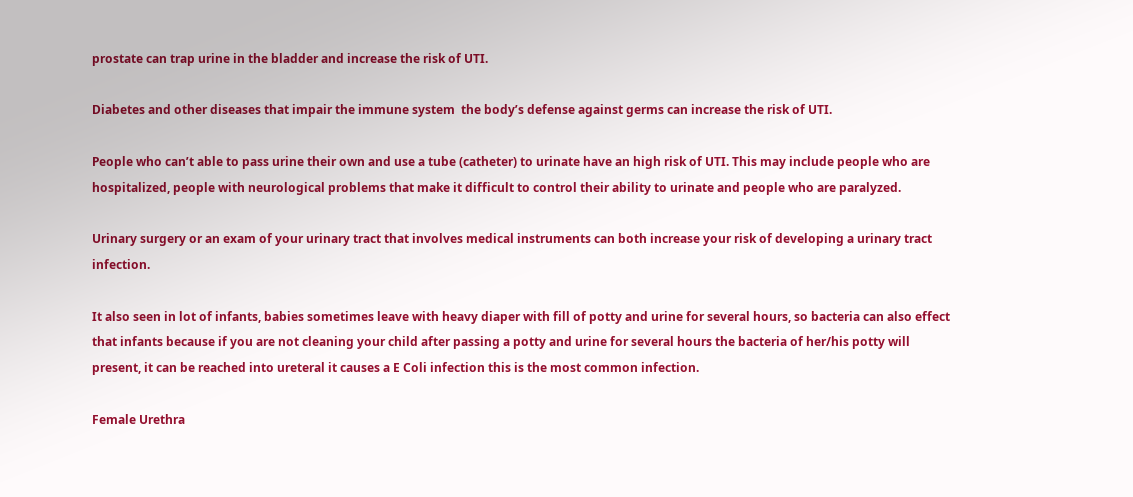prostate can trap urine in the bladder and increase the risk of UTI.

Diabetes and other diseases that impair the immune system  the body’s defense against germs can increase the risk of UTI.

People who can’t able to pass urine their own and use a tube (catheter) to urinate have an high risk of UTI. This may include people who are hospitalized, people with neurological problems that make it difficult to control their ability to urinate and people who are paralyzed.

Urinary surgery or an exam of your urinary tract that involves medical instruments can both increase your risk of developing a urinary tract infection.

It also seen in lot of infants, babies sometimes leave with heavy diaper with fill of potty and urine for several hours, so bacteria can also effect that infants because if you are not cleaning your child after passing a potty and urine for several hours the bacteria of her/his potty will present, it can be reached into ureteral it causes a E Coli infection this is the most common infection.

Female Urethra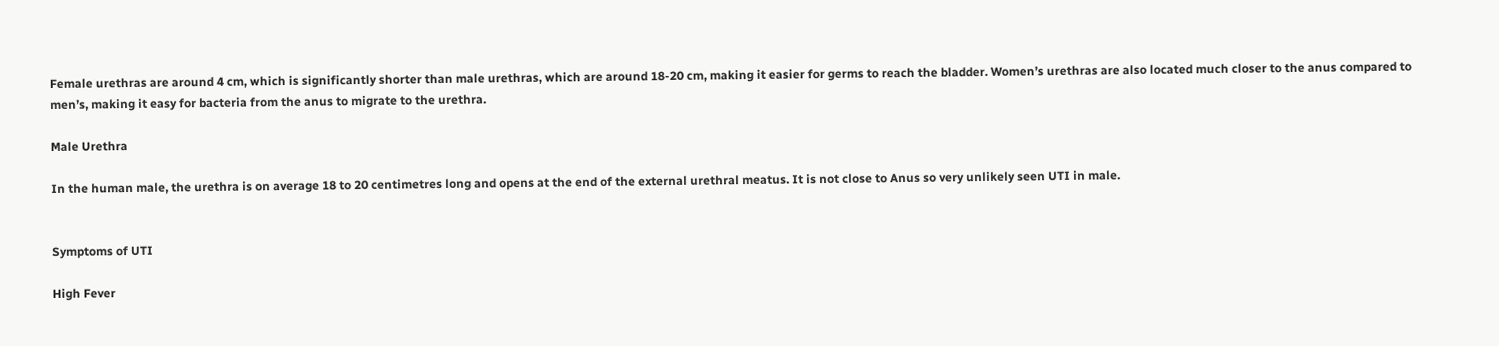Female urethras are around 4 cm, which is significantly shorter than male urethras, which are around 18-20 cm, making it easier for germs to reach the bladder. Women’s urethras are also located much closer to the anus compared to men’s, making it easy for bacteria from the anus to migrate to the urethra.

Male Urethra

In the human male, the urethra is on average 18 to 20 centimetres long and opens at the end of the external urethral meatus. It is not close to Anus so very unlikely seen UTI in male.


Symptoms of UTI

High Fever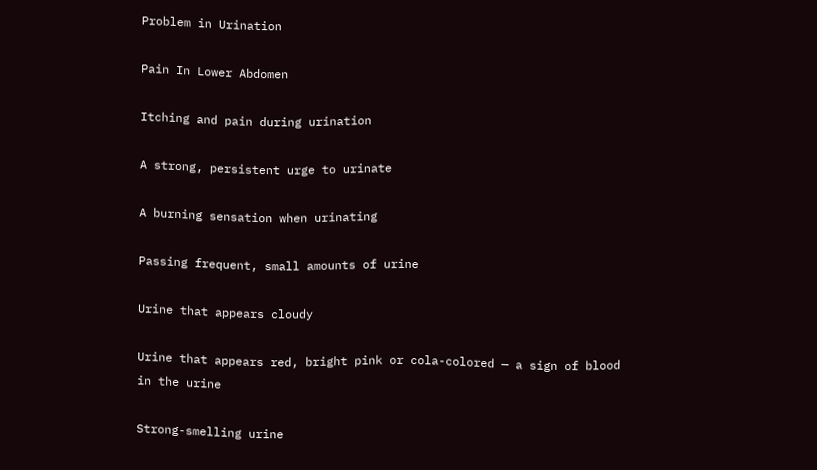Problem in Urination

Pain In Lower Abdomen

Itching and pain during urination

A strong, persistent urge to urinate

A burning sensation when urinating

Passing frequent, small amounts of urine

Urine that appears cloudy

Urine that appears red, bright pink or cola-colored — a sign of blood in the urine

Strong-smelling urine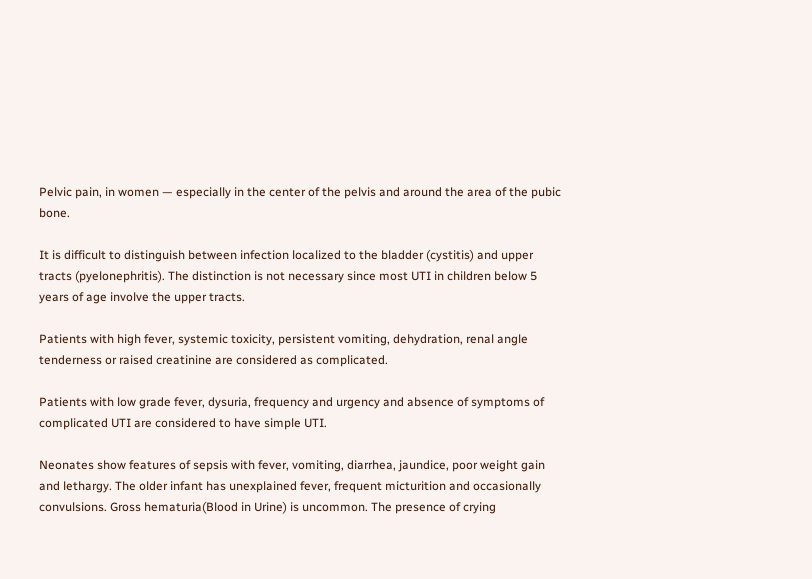Pelvic pain, in women — especially in the center of the pelvis and around the area of the pubic bone.

It is difficult to distinguish between infection localized to the bladder (cystitis) and upper tracts (pyelonephritis). The distinction is not necessary since most UTI in children below 5 years of age involve the upper tracts.

Patients with high fever, systemic toxicity, persistent vomiting, dehydration, renal angle tenderness or raised creatinine are considered as complicated.

Patients with low grade fever, dysuria, frequency and urgency and absence of symptoms of complicated UTI are considered to have simple UTI.

Neonates show features of sepsis with fever, vomiting, diarrhea, jaundice, poor weight gain and lethargy. The older infant has unexplained fever, frequent micturition and occasionally convulsions. Gross hematuria(Blood in Urine) is uncommon. The presence of crying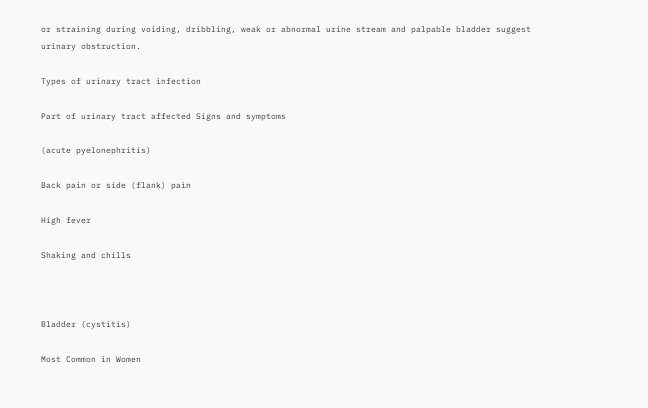or straining during voiding, dribbling, weak or abnormal urine stream and palpable bladder suggest urinary obstruction.

Types of urinary tract infection

Part of urinary tract affected Signs and symptoms

(acute pyelonephritis)

Back pain or side (flank) pain

High fever

Shaking and chills



Bladder (cystitis)

Most Common in Women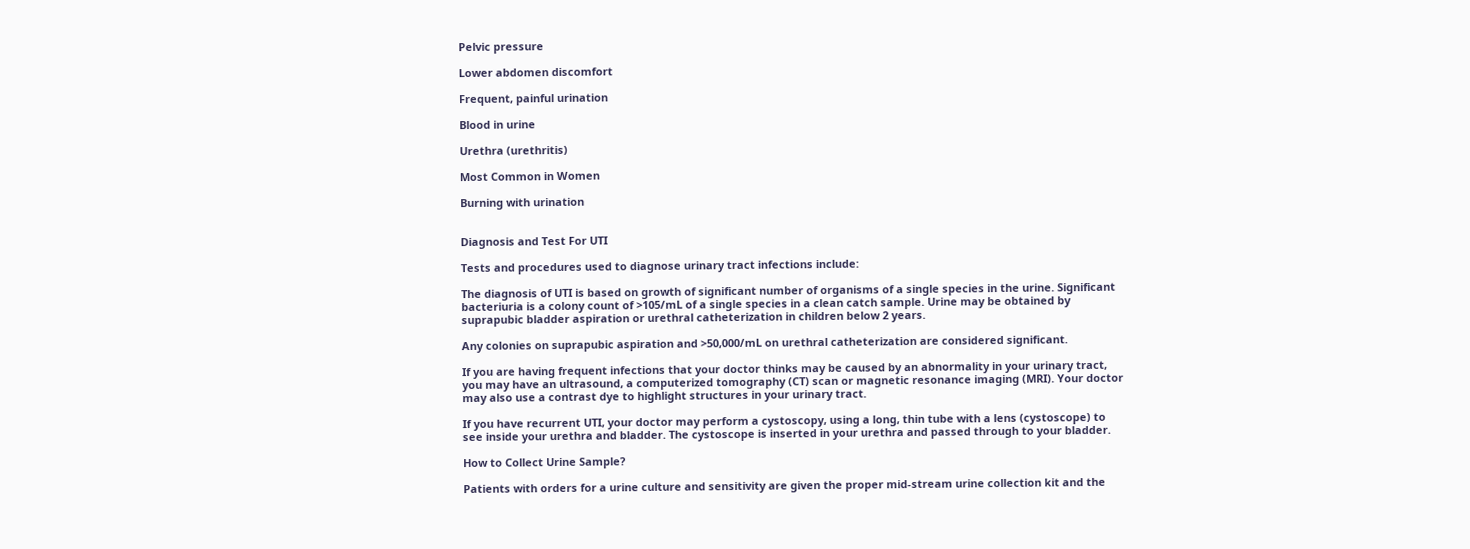Pelvic pressure

Lower abdomen discomfort

Frequent, painful urination

Blood in urine

Urethra (urethritis)

Most Common in Women

Burning with urination


Diagnosis and Test For UTI

Tests and procedures used to diagnose urinary tract infections include:

The diagnosis of UTI is based on growth of significant number of organisms of a single species in the urine. Significant bacteriuria is a colony count of >105/mL of a single species in a clean catch sample. Urine may be obtained by suprapubic bladder aspiration or urethral catheterization in children below 2 years.

Any colonies on suprapubic aspiration and >50,000/mL on urethral catheterization are considered significant.

If you are having frequent infections that your doctor thinks may be caused by an abnormality in your urinary tract, you may have an ultrasound, a computerized tomography (CT) scan or magnetic resonance imaging (MRI). Your doctor may also use a contrast dye to highlight structures in your urinary tract.

If you have recurrent UTI, your doctor may perform a cystoscopy, using a long, thin tube with a lens (cystoscope) to see inside your urethra and bladder. The cystoscope is inserted in your urethra and passed through to your bladder.

How to Collect Urine Sample?

Patients with orders for a urine culture and sensitivity are given the proper mid-stream urine collection kit and the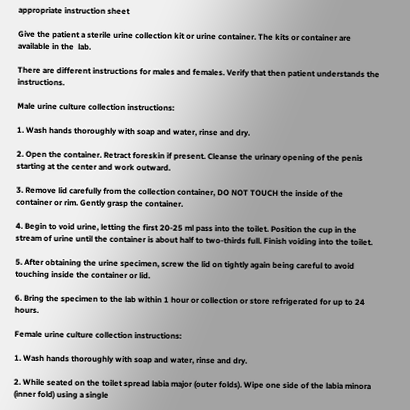appropriate instruction sheet

Give the patient a sterile urine collection kit or urine container. The kits or container are available in the  lab.

There are different instructions for males and females. Verify that then patient understands the instructions.

Male urine culture collection instructions:

1. Wash hands thoroughly with soap and water, rinse and dry.

2. Open the container. Retract foreskin if present. Cleanse the urinary opening of the penis starting at the center and work outward.

3. Remove lid carefully from the collection container, DO NOT TOUCH the inside of the container or rim. Gently grasp the container.

4. Begin to void urine, letting the first 20-25 ml pass into the toilet. Position the cup in the stream of urine until the container is about half to two-thirds full. Finish voiding into the toilet.

5. After obtaining the urine specimen, screw the lid on tightly again being careful to avoid touching inside the container or lid.

6. Bring the specimen to the lab within 1 hour or collection or store refrigerated for up to 24 hours.

Female urine culture collection instructions:

1. Wash hands thoroughly with soap and water, rinse and dry.

2. While seated on the toilet spread labia major (outer folds). Wipe one side of the labia minora (inner fold) using a single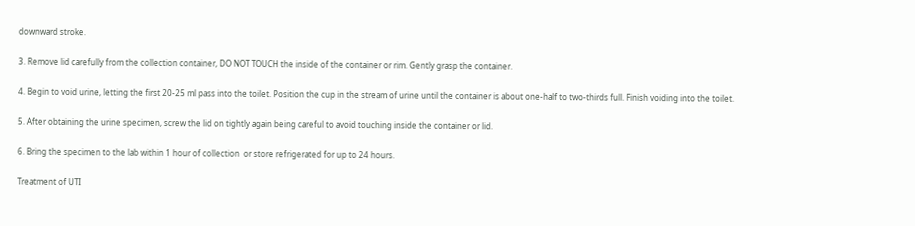downward stroke.

3. Remove lid carefully from the collection container, DO NOT TOUCH the inside of the container or rim. Gently grasp the container.

4. Begin to void urine, letting the first 20-25 ml pass into the toilet. Position the cup in the stream of urine until the container is about one-half to two-thirds full. Finish voiding into the toilet.

5. After obtaining the urine specimen, screw the lid on tightly again being careful to avoid touching inside the container or lid.

6. Bring the specimen to the lab within 1 hour of collection  or store refrigerated for up to 24 hours.

Treatment of UTI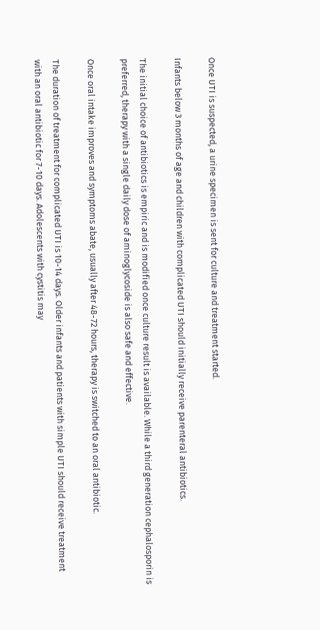Once UTI is suspected, a urine specimen is sent for culture and treatment started.

Infants below 3 months of age and children with complicated UTI should initially receive parenteral antibiotics.

The initial choice of antibiotics is empiric and is modified once culture result is available. While a third generation cephalosporin is preferred, therapy with a single daily dose of aminoglycoside is also safe and effective.

Once oral intake improves and symptoms abate, usually after 48-72 hours, therapy is switched to an oral antibiotic.

The duration of treatment for complicated UTI is 10-14 days. Older infants and patients with simple UTI should receive treatment with an oral antibiotic for 7-10 days. Adolescents with cystitis may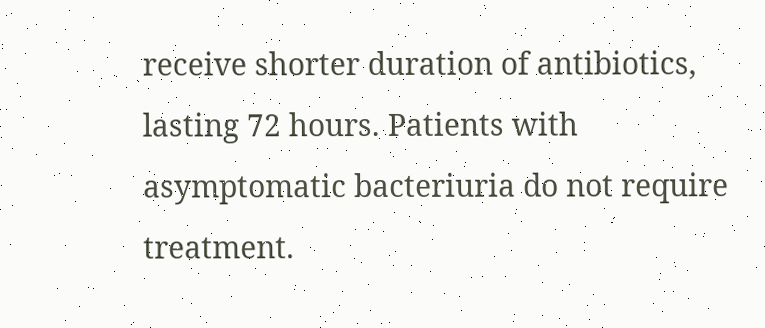receive shorter duration of antibiotics, lasting 72 hours. Patients with asymptomatic bacteriuria do not require treatment.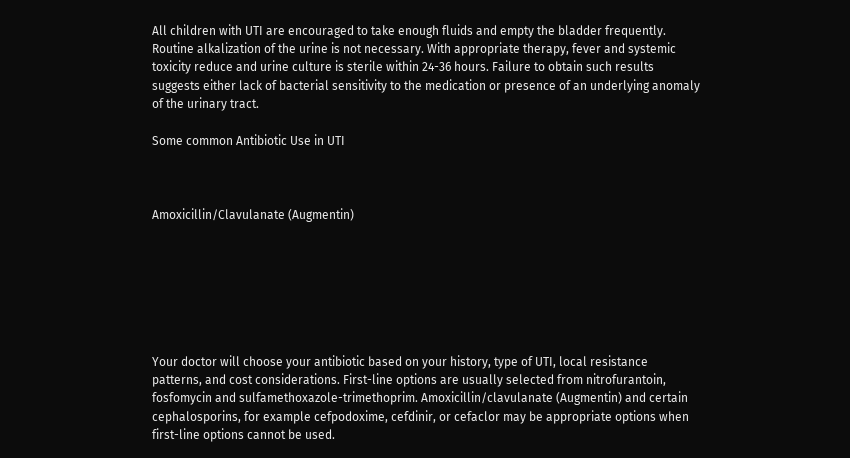All children with UTI are encouraged to take enough fluids and empty the bladder frequently. Routine alkalization of the urine is not necessary. With appropriate therapy, fever and systemic toxicity reduce and urine culture is sterile within 24-36 hours. Failure to obtain such results suggests either lack of bacterial sensitivity to the medication or presence of an underlying anomaly of the urinary tract.

Some common Antibiotic Use in UTI



Amoxicillin/Clavulanate (Augmentin)







Your doctor will choose your antibiotic based on your history, type of UTI, local resistance patterns, and cost considerations. First-line options are usually selected from nitrofurantoin, fosfomycin and sulfamethoxazole-trimethoprim. Amoxicillin/clavulanate (Augmentin) and certain cephalosporins, for example cefpodoxime, cefdinir, or cefaclor may be appropriate options when first-line options cannot be used.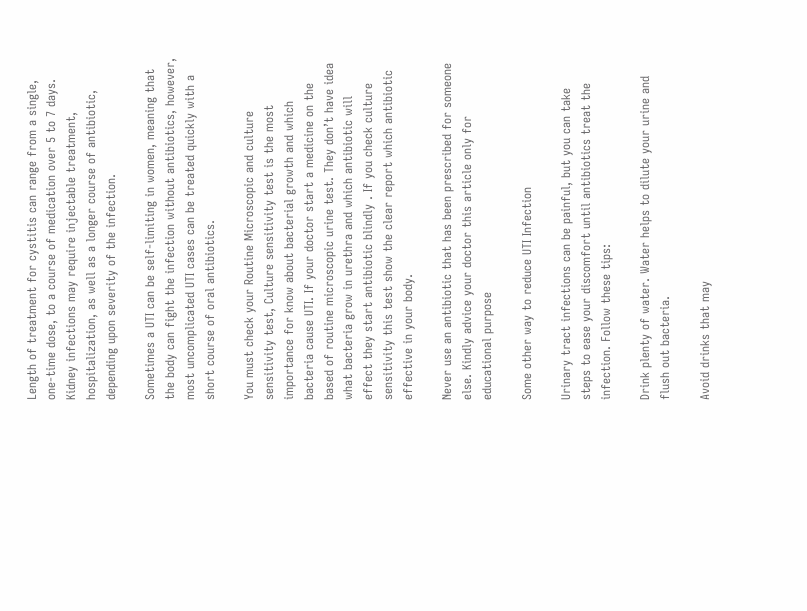Length of treatment for cystitis can range from a single, one-time dose, to a course of medication over 5 to 7 days. Kidney infections may require injectable treatment, hospitalization, as well as a longer course of antibiotic, depending upon severity of the infection.

Sometimes a UTI can be self-limiting in women, meaning that the body can fight the infection without antibiotics, however, most uncomplicated UTI cases can be treated quickly with a short course of oral antibiotics.

You must check your Routine Microscopic and culture sensitivity test, Culture sensitivity test is the most importance for know about bacterial growth and which bacteria cause UTI. If your doctor start a medicine on the based of routine microscopic urine test. They don’t have idea what bacteria grow in urethra and which antibiotic will effect they start antibiotic blindly . If you check culture sensitivity this test show the clear report which antibiotic effective in your body.

Never use an antibiotic that has been prescribed for someone else. Kindly advice your doctor this article only for educational purpose

Some other way to reduce UTI Infection

Urinary tract infections can be painful, but you can take steps to ease your discomfort until antibiotics treat the infection. Follow these tips:

Drink plenty of water. Water helps to dilute your urine and flush out bacteria.

Avoid drinks that may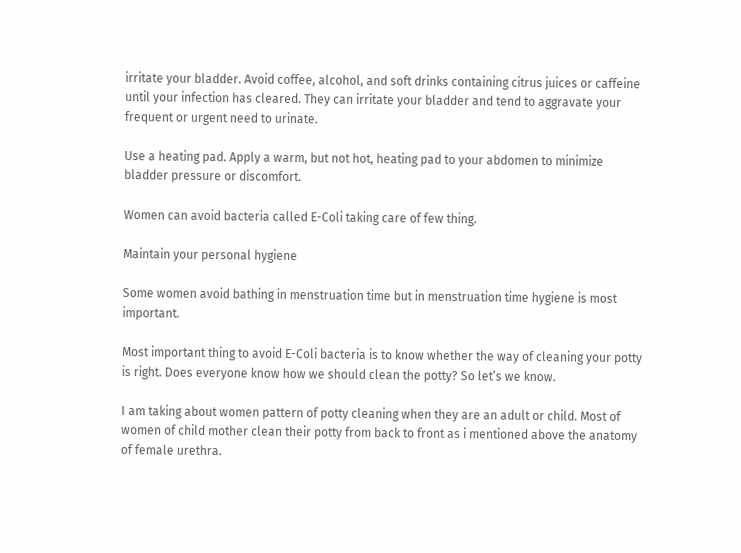irritate your bladder. Avoid coffee, alcohol, and soft drinks containing citrus juices or caffeine until your infection has cleared. They can irritate your bladder and tend to aggravate your frequent or urgent need to urinate.

Use a heating pad. Apply a warm, but not hot, heating pad to your abdomen to minimize bladder pressure or discomfort.

Women can avoid bacteria called E-Coli taking care of few thing.

Maintain your personal hygiene

Some women avoid bathing in menstruation time but in menstruation time hygiene is most important.

Most important thing to avoid E-Coli bacteria is to know whether the way of cleaning your potty is right. Does everyone know how we should clean the potty? So let’s we know.

I am taking about women pattern of potty cleaning when they are an adult or child. Most of women of child mother clean their potty from back to front as i mentioned above the anatomy of female urethra.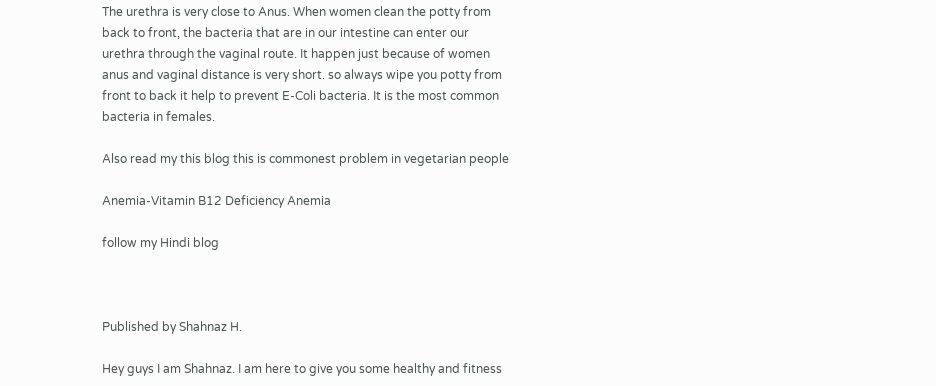The urethra is very close to Anus. When women clean the potty from back to front, the bacteria that are in our intestine can enter our urethra through the vaginal route. It happen just because of women anus and vaginal distance is very short. so always wipe you potty from front to back it help to prevent E-Coli bacteria. It is the most common bacteria in females.

Also read my this blog this is commonest problem in vegetarian people

Anemia-Vitamin B12 Deficiency Anemia

follow my Hindi blog



Published by Shahnaz H.

Hey guys I am Shahnaz. I am here to give you some healthy and fitness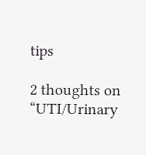tips

2 thoughts on “UTI/Urinary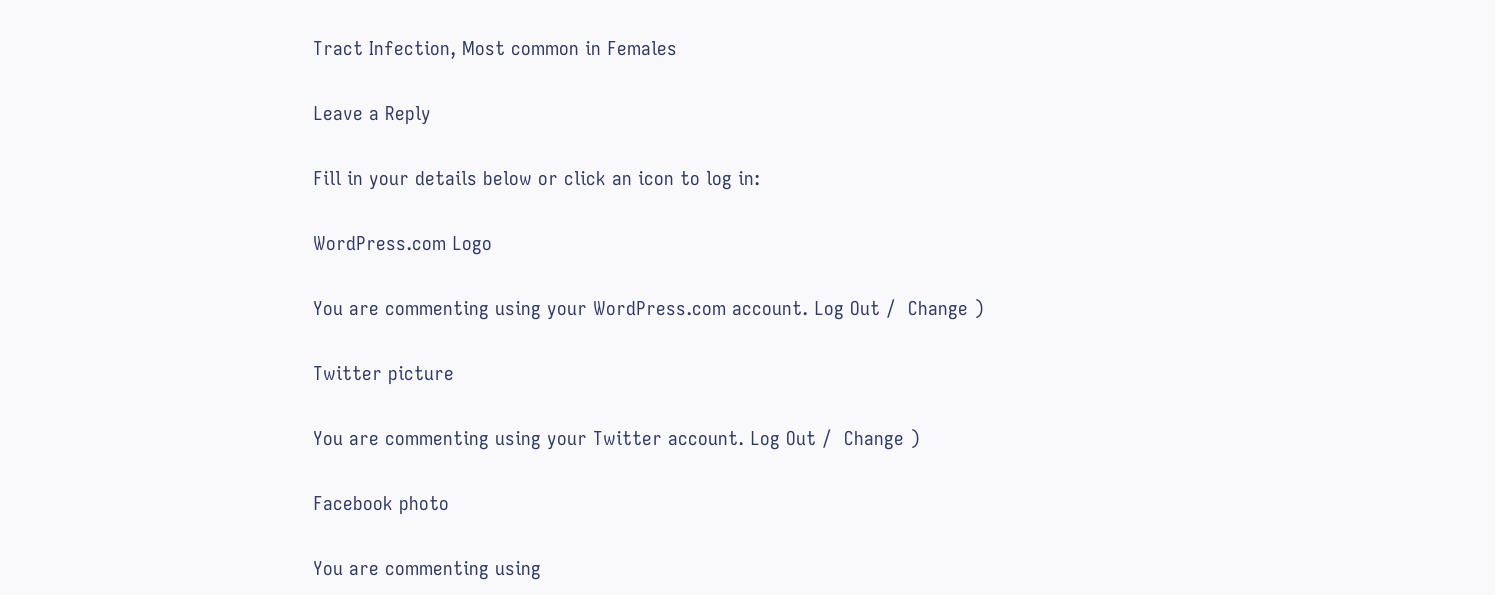Tract Infection, Most common in Females

Leave a Reply

Fill in your details below or click an icon to log in:

WordPress.com Logo

You are commenting using your WordPress.com account. Log Out /  Change )

Twitter picture

You are commenting using your Twitter account. Log Out /  Change )

Facebook photo

You are commenting using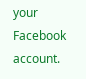your Facebook account.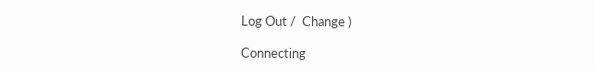Log Out /  Change )

Connecting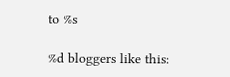to %s

%d bloggers like this: